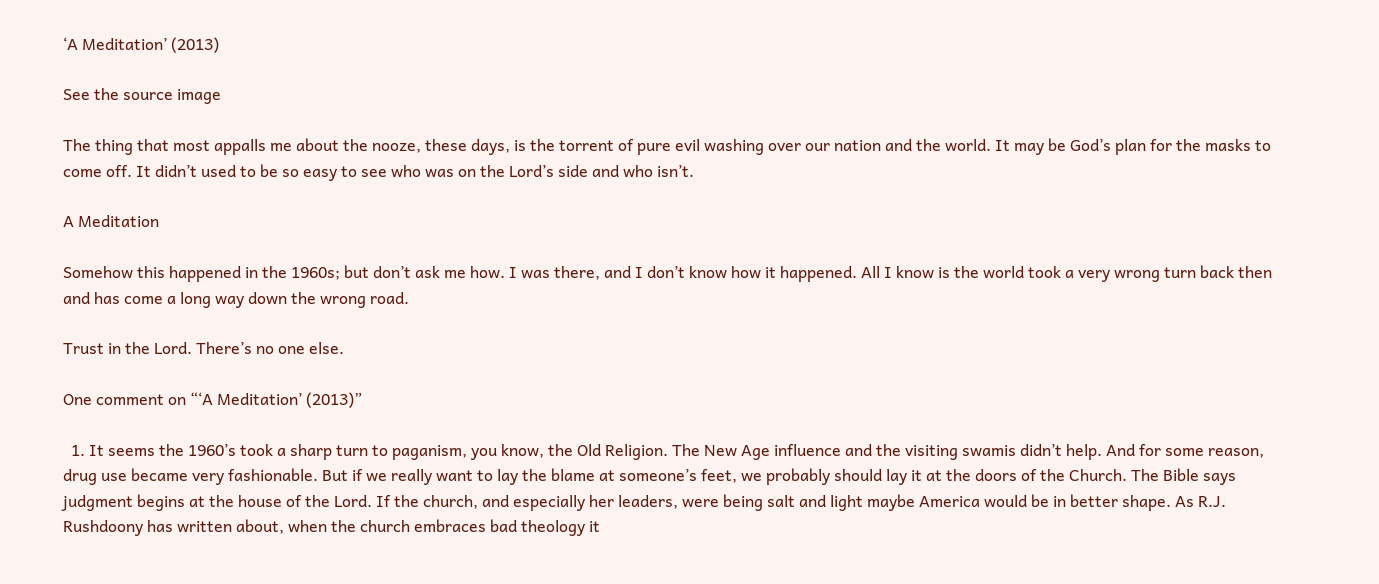‘A Meditation’ (2013)

See the source image

The thing that most appalls me about the nooze, these days, is the torrent of pure evil washing over our nation and the world. It may be God’s plan for the masks to come off. It didn’t used to be so easy to see who was on the Lord’s side and who isn’t.

A Meditation

Somehow this happened in the 1960s; but don’t ask me how. I was there, and I don’t know how it happened. All I know is the world took a very wrong turn back then and has come a long way down the wrong road.

Trust in the Lord. There’s no one else.

One comment on “‘A Meditation’ (2013)”

  1. It seems the 1960’s took a sharp turn to paganism, you know, the Old Religion. The New Age influence and the visiting swamis didn’t help. And for some reason, drug use became very fashionable. But if we really want to lay the blame at someone’s feet, we probably should lay it at the doors of the Church. The Bible says judgment begins at the house of the Lord. If the church, and especially her leaders, were being salt and light maybe America would be in better shape. As R.J. Rushdoony has written about, when the church embraces bad theology it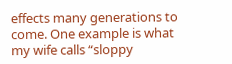effects many generations to come. One example is what my wife calls “sloppy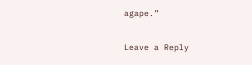agape.”

Leave a Reply